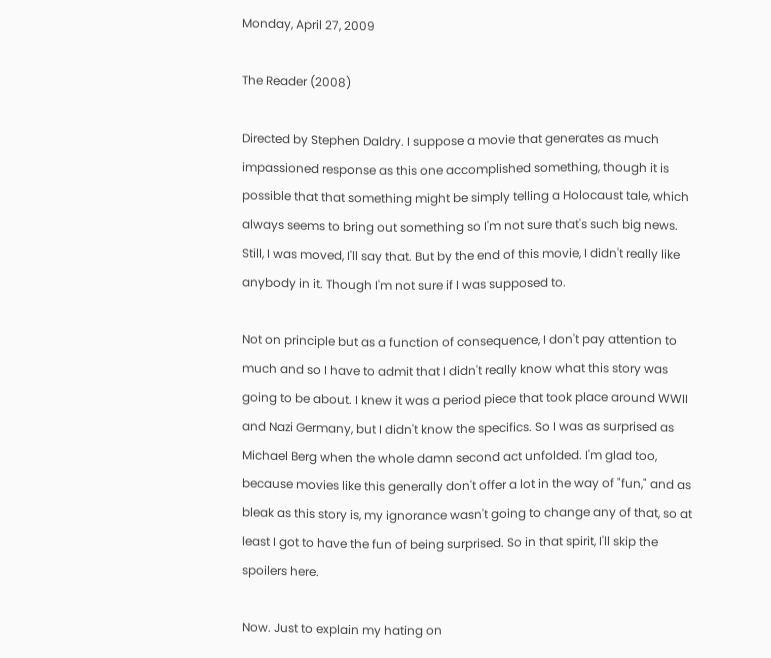Monday, April 27, 2009

The Reader (2008)

Directed by Stephen Daldry. I suppose a movie that generates as much impassioned response as this one accomplished something, though it is possible that that something might be simply telling a Holocaust tale, which always seems to bring out something so I'm not sure that's such big news. Still, I was moved, I'll say that. But by the end of this movie, I didn't really like anybody in it. Though I'm not sure if I was supposed to.

Not on principle but as a function of consequence, I don't pay attention to much and so I have to admit that I didn't really know what this story was going to be about. I knew it was a period piece that took place around WWII and Nazi Germany, but I didn't know the specifics. So I was as surprised as Michael Berg when the whole damn second act unfolded. I'm glad too, because movies like this generally don't offer a lot in the way of "fun," and as bleak as this story is, my ignorance wasn't going to change any of that, so at least I got to have the fun of being surprised. So in that spirit, I'll skip the spoilers here.

Now. Just to explain my hating on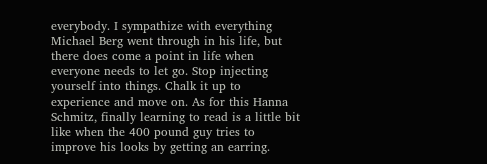everybody. I sympathize with everything Michael Berg went through in his life, but there does come a point in life when everyone needs to let go. Stop injecting yourself into things. Chalk it up to experience and move on. As for this Hanna Schmitz, finally learning to read is a little bit like when the 400 pound guy tries to improve his looks by getting an earring.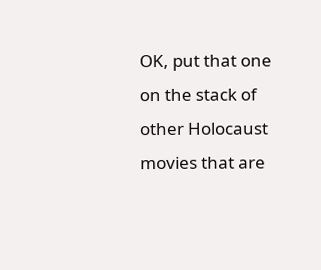OK, put that one on the stack of other Holocaust movies that are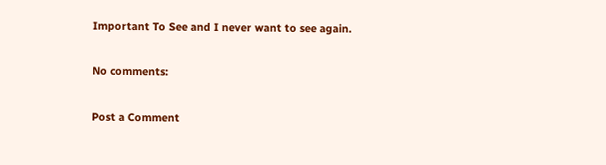Important To See and I never want to see again.

No comments:

Post a Comment